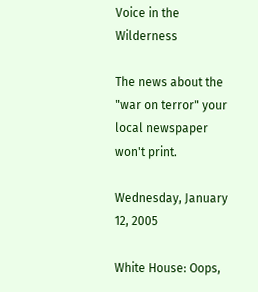Voice in the Wilderness

The news about the "war on terror" your local newspaper won't print.

Wednesday, January 12, 2005

White House: Oops,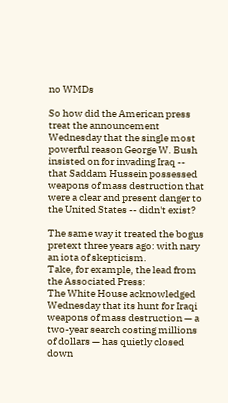no WMDs

So how did the American press treat the announcement Wednesday that the single most powerful reason George W. Bush insisted on for invading Iraq -- that Saddam Hussein possessed weapons of mass destruction that were a clear and present danger to the United States -- didn't exist?

The same way it treated the bogus pretext three years ago: with nary an iota of skepticism.
Take, for example, the lead from the Associated Press:
The White House acknowledged Wednesday that its hunt for Iraqi weapons of mass destruction — a two-year search costing millions of dollars — has quietly closed down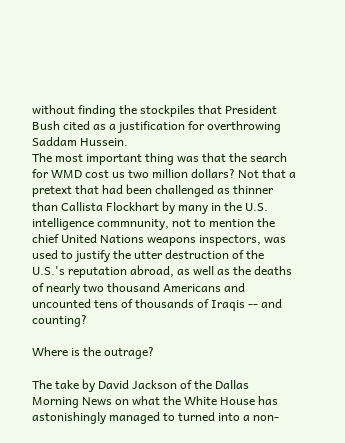without finding the stockpiles that President Bush cited as a justification for overthrowing Saddam Hussein.
The most important thing was that the search for WMD cost us two million dollars? Not that a pretext that had been challenged as thinner than Callista Flockhart by many in the U.S. intelligence commnunity, not to mention the chief United Nations weapons inspectors, was used to justify the utter destruction of the U.S.'s reputation abroad, as well as the deaths of nearly two thousand Americans and uncounted tens of thousands of Iraqis -- and counting?

Where is the outrage?

The take by David Jackson of the Dallas Morning News on what the White House has astonishingly managed to turned into a non-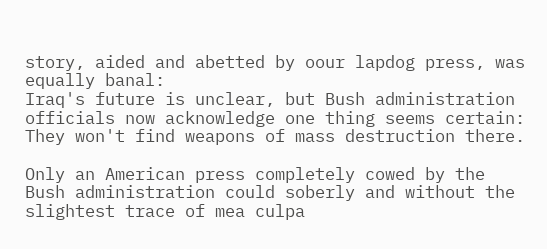story, aided and abetted by oour lapdog press, was equally banal:
Iraq's future is unclear, but Bush administration officials now acknowledge one thing seems certain: They won't find weapons of mass destruction there.

Only an American press completely cowed by the Bush administration could soberly and without the slightest trace of mea culpa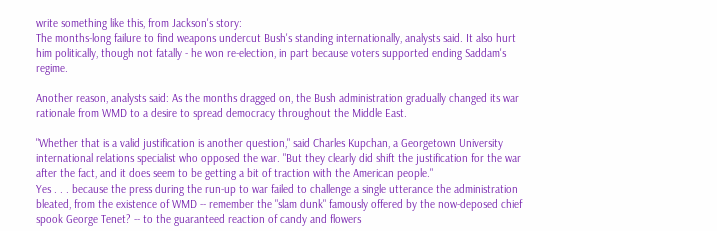write something like this, from Jackson's story:
The months-long failure to find weapons undercut Bush's standing internationally, analysts said. It also hurt him politically, though not fatally - he won re-election, in part because voters supported ending Saddam's regime.

Another reason, analysts said: As the months dragged on, the Bush administration gradually changed its war rationale from WMD to a desire to spread democracy throughout the Middle East.

"Whether that is a valid justification is another question," said Charles Kupchan, a Georgetown University international relations specialist who opposed the war. "But they clearly did shift the justification for the war after the fact, and it does seem to be getting a bit of traction with the American people."
Yes . . . because the press during the run-up to war failed to challenge a single utterance the administration bleated, from the existence of WMD -- remember the "slam dunk" famously offered by the now-deposed chief spook George Tenet? -- to the guaranteed reaction of candy and flowers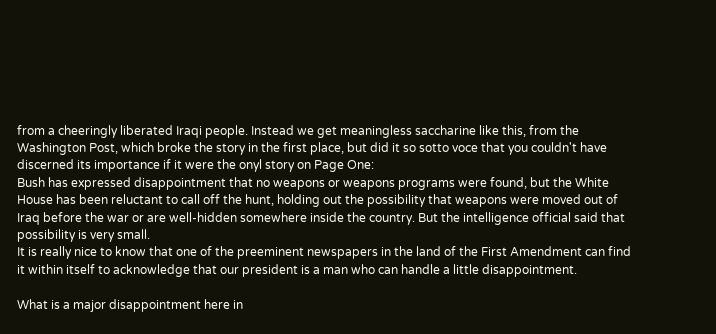from a cheeringly liberated Iraqi people. Instead we get meaningless saccharine like this, from the Washington Post, which broke the story in the first place, but did it so sotto voce that you couldn't have discerned its importance if it were the onyl story on Page One:
Bush has expressed disappointment that no weapons or weapons programs were found, but the White House has been reluctant to call off the hunt, holding out the possibility that weapons were moved out of Iraq before the war or are well-hidden somewhere inside the country. But the intelligence official said that possibility is very small.
It is really nice to know that one of the preeminent newspapers in the land of the First Amendment can find it within itself to acknowledge that our president is a man who can handle a little disappointment.

What is a major disappointment here in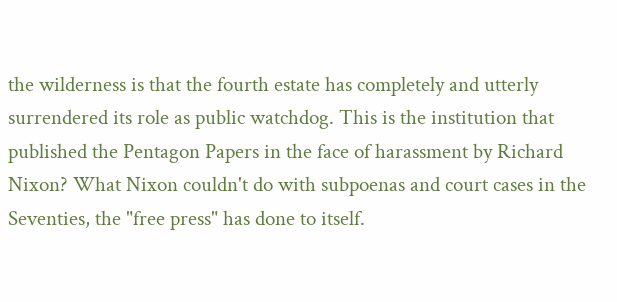the wilderness is that the fourth estate has completely and utterly surrendered its role as public watchdog. This is the institution that published the Pentagon Papers in the face of harassment by Richard Nixon? What Nixon couldn't do with subpoenas and court cases in the Seventies, the "free press" has done to itself.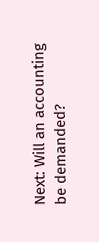Next: Will an accounting be demanded?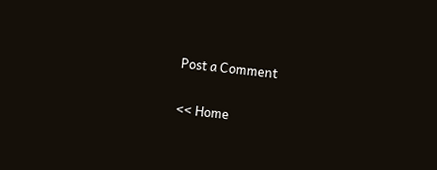Post a Comment

<< Home